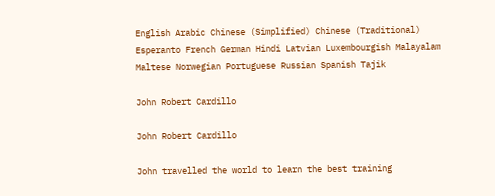English Arabic Chinese (Simplified) Chinese (Traditional) Esperanto French German Hindi Latvian Luxembourgish Malayalam Maltese Norwegian Portuguese Russian Spanish Tajik

John Robert Cardillo

John Robert Cardillo

John travelled the world to learn the best training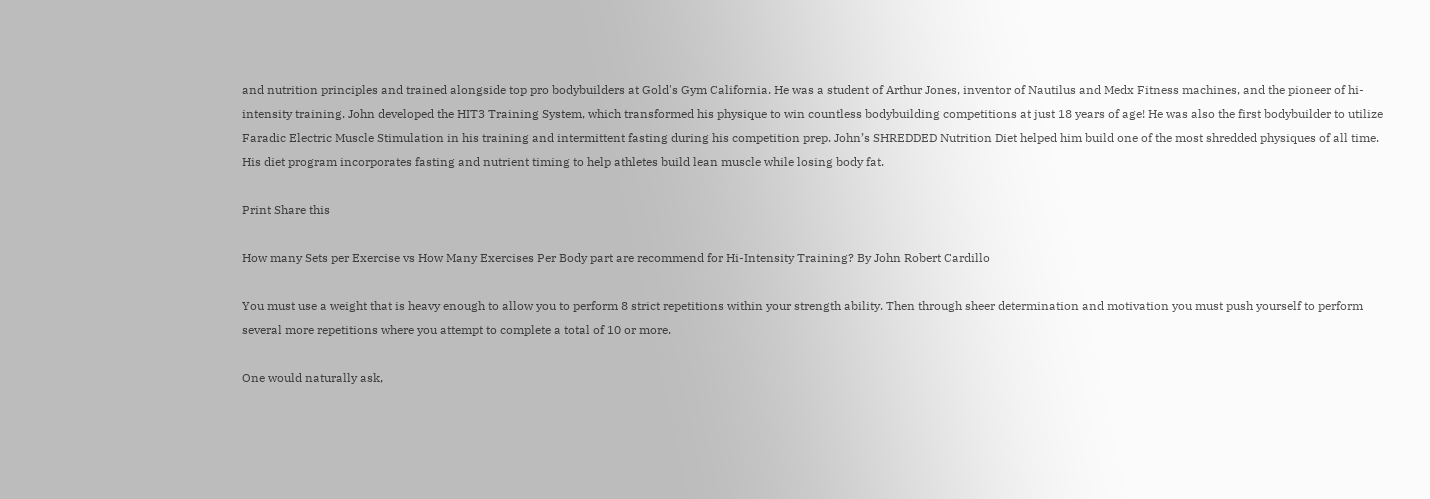and nutrition principles and trained alongside top pro bodybuilders at Gold's Gym California. He was a student of Arthur Jones, inventor of Nautilus and Medx Fitness machines, and the pioneer of hi-intensity training. John developed the HIT3 Training System, which transformed his physique to win countless bodybuilding competitions at just 18 years of age! He was also the first bodybuilder to utilize Faradic Electric Muscle Stimulation in his training and intermittent fasting during his competition prep. John’s SHREDDED Nutrition Diet helped him build one of the most shredded physiques of all time. His diet program incorporates fasting and nutrient timing to help athletes build lean muscle while losing body fat.

Print Share this

How many Sets per Exercise vs How Many Exercises Per Body part are recommend for Hi-Intensity Training? By John Robert Cardillo

You must use a weight that is heavy enough to allow you to perform 8 strict repetitions within your strength ability. Then through sheer determination and motivation you must push yourself to perform several more repetitions where you attempt to complete a total of 10 or more.

One would naturally ask,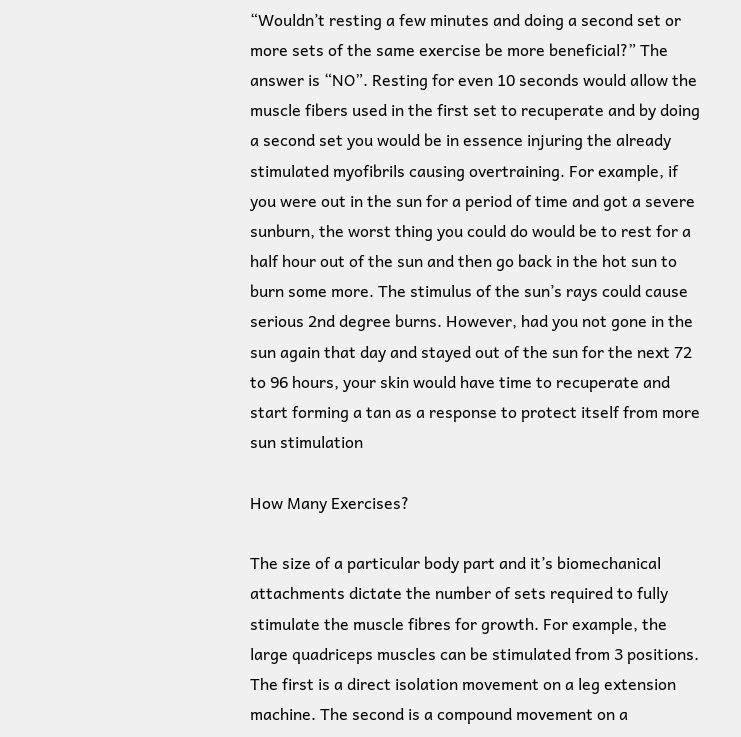“Wouldn’t resting a few minutes and doing a second set or more sets of the same exercise be more beneficial?” The answer is “NO”. Resting for even 10 seconds would allow the muscle fibers used in the first set to recuperate and by doing a second set you would be in essence injuring the already stimulated myofibrils causing overtraining. For example, if you were out in the sun for a period of time and got a severe sunburn, the worst thing you could do would be to rest for a half hour out of the sun and then go back in the hot sun to burn some more. The stimulus of the sun’s rays could cause serious 2nd degree burns. However, had you not gone in the sun again that day and stayed out of the sun for the next 72 to 96 hours, your skin would have time to recuperate and start forming a tan as a response to protect itself from more sun stimulation

How Many Exercises?

The size of a particular body part and it’s biomechanical attachments dictate the number of sets required to fully stimulate the muscle fibres for growth. For example, the large quadriceps muscles can be stimulated from 3 positions. The first is a direct isolation movement on a leg extension machine. The second is a compound movement on a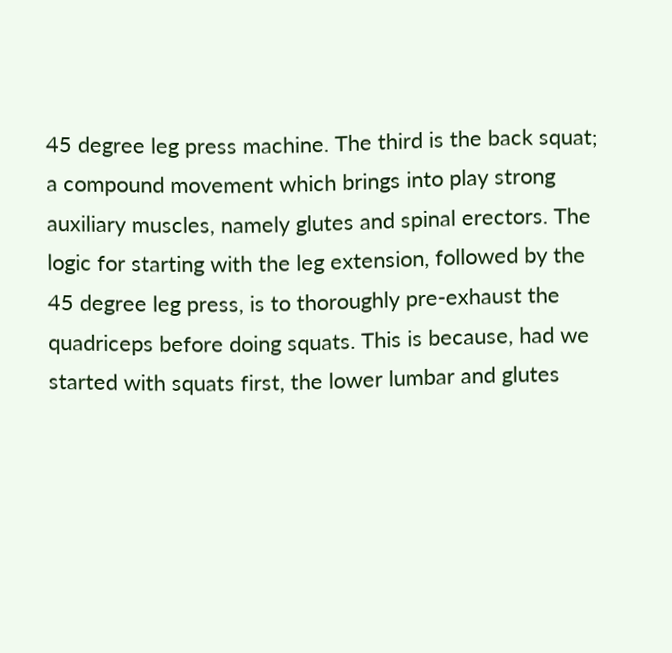45 degree leg press machine. The third is the back squat; a compound movement which brings into play strong auxiliary muscles, namely glutes and spinal erectors. The logic for starting with the leg extension, followed by the 45 degree leg press, is to thoroughly pre-exhaust the quadriceps before doing squats. This is because, had we started with squats first, the lower lumbar and glutes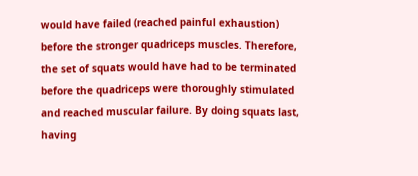would have failed (reached painful exhaustion) before the stronger quadriceps muscles. Therefore, the set of squats would have had to be terminated before the quadriceps were thoroughly stimulated and reached muscular failure. By doing squats last, having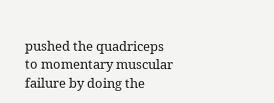pushed the quadriceps to momentary muscular failure by doing the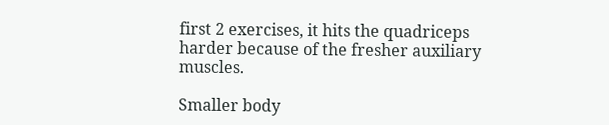first 2 exercises, it hits the quadriceps harder because of the fresher auxiliary muscles.

Smaller body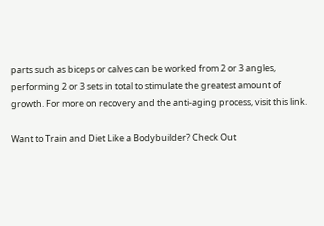parts such as biceps or calves can be worked from 2 or 3 angles, performing 2 or 3 sets in total to stimulate the greatest amount of growth. For more on recovery and the anti-aging process, visit this link.

Want to Train and Diet Like a Bodybuilder? Check Out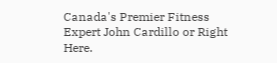Canada's Premier Fitness Expert John Cardillo or Right Here.